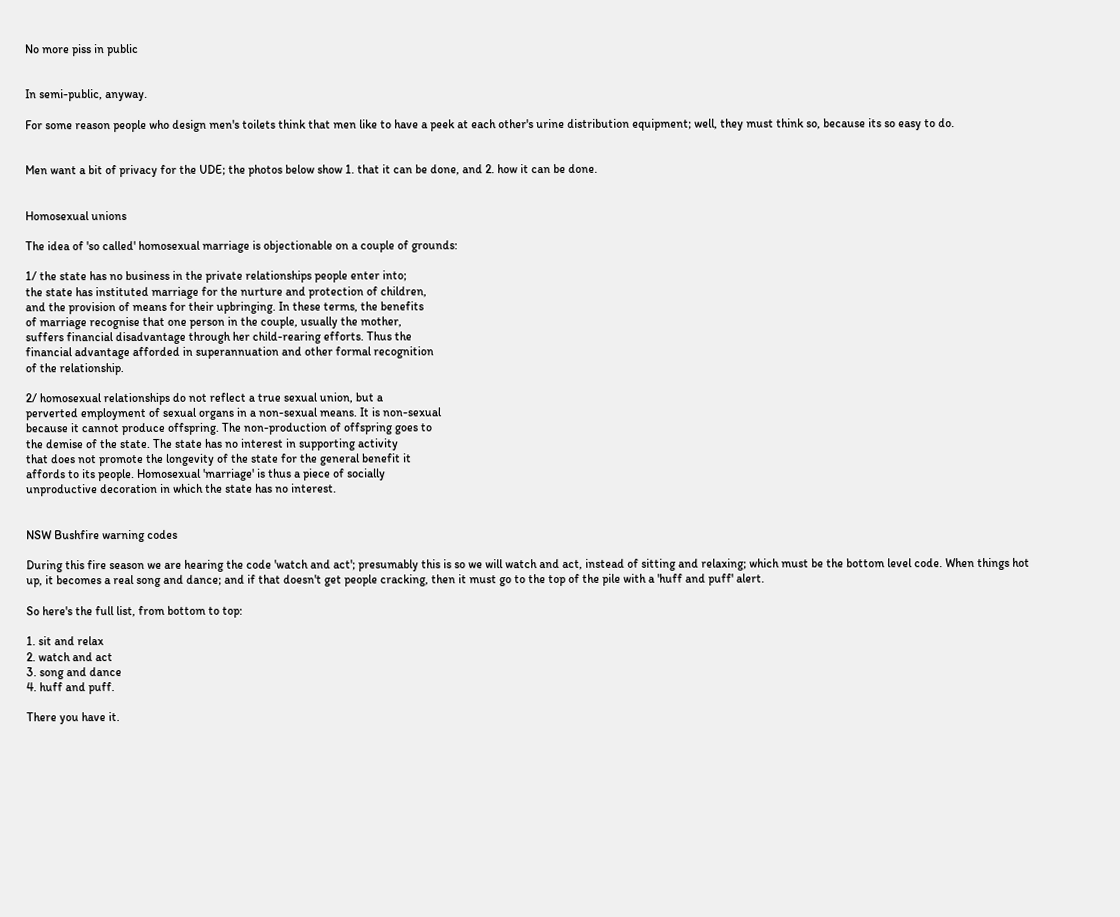No more piss in public


In semi-public, anyway.

For some reason people who design men's toilets think that men like to have a peek at each other's urine distribution equipment; well, they must think so, because its so easy to do.


Men want a bit of privacy for the UDE; the photos below show 1. that it can be done, and 2. how it can be done.


Homosexual unions

The idea of 'so called' homosexual marriage is objectionable on a couple of grounds:

1/ the state has no business in the private relationships people enter into;
the state has instituted marriage for the nurture and protection of children,
and the provision of means for their upbringing. In these terms, the benefits
of marriage recognise that one person in the couple, usually the mother,
suffers financial disadvantage through her child-rearing efforts. Thus the
financial advantage afforded in superannuation and other formal recognition
of the relationship.

2/ homosexual relationships do not reflect a true sexual union, but a
perverted employment of sexual organs in a non-sexual means. It is non-sexual
because it cannot produce offspring. The non-production of offspring goes to
the demise of the state. The state has no interest in supporting activity
that does not promote the longevity of the state for the general benefit it
affords to its people. Homosexual 'marriage' is thus a piece of socially
unproductive decoration in which the state has no interest.


NSW Bushfire warning codes

During this fire season we are hearing the code 'watch and act'; presumably this is so we will watch and act, instead of sitting and relaxing; which must be the bottom level code. When things hot up, it becomes a real song and dance; and if that doesn't get people cracking, then it must go to the top of the pile with a 'huff and puff' alert.

So here's the full list, from bottom to top:

1. sit and relax
2. watch and act
3. song and dance
4. huff and puff.

There you have it.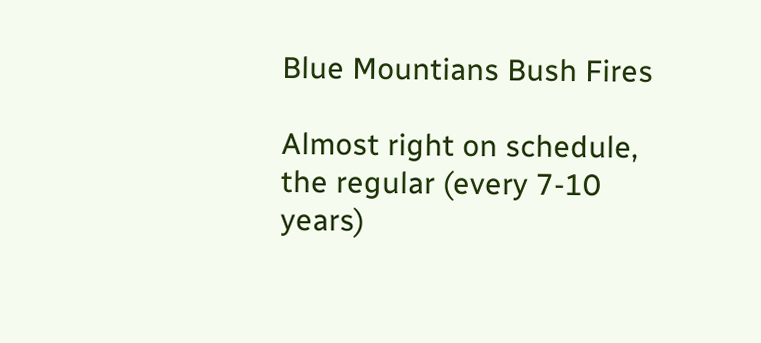Blue Mountians Bush Fires

Almost right on schedule, the regular (every 7-10 years)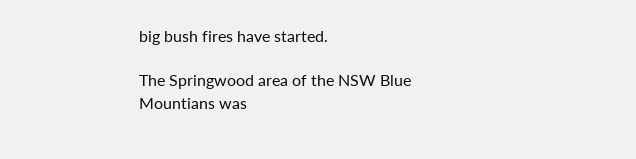big bush fires have started.

The Springwood area of the NSW Blue Mountians was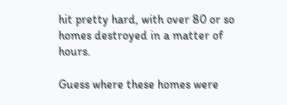hit pretty hard, with over 80 or so homes destroyed in a matter of hours.

Guess where these homes were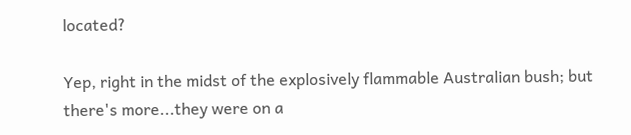located?

Yep, right in the midst of the explosively flammable Australian bush; but there's more...they were on a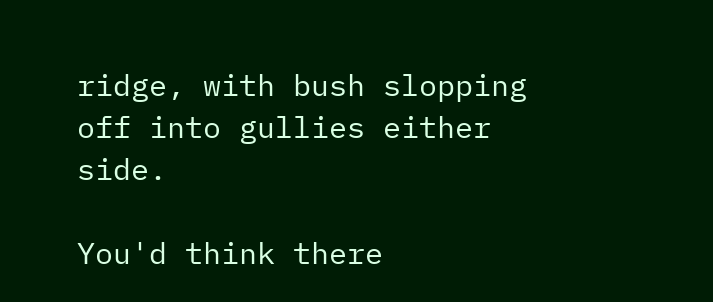ridge, with bush slopping off into gullies either side.

You'd think there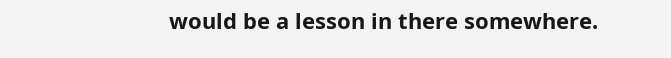would be a lesson in there somewhere.